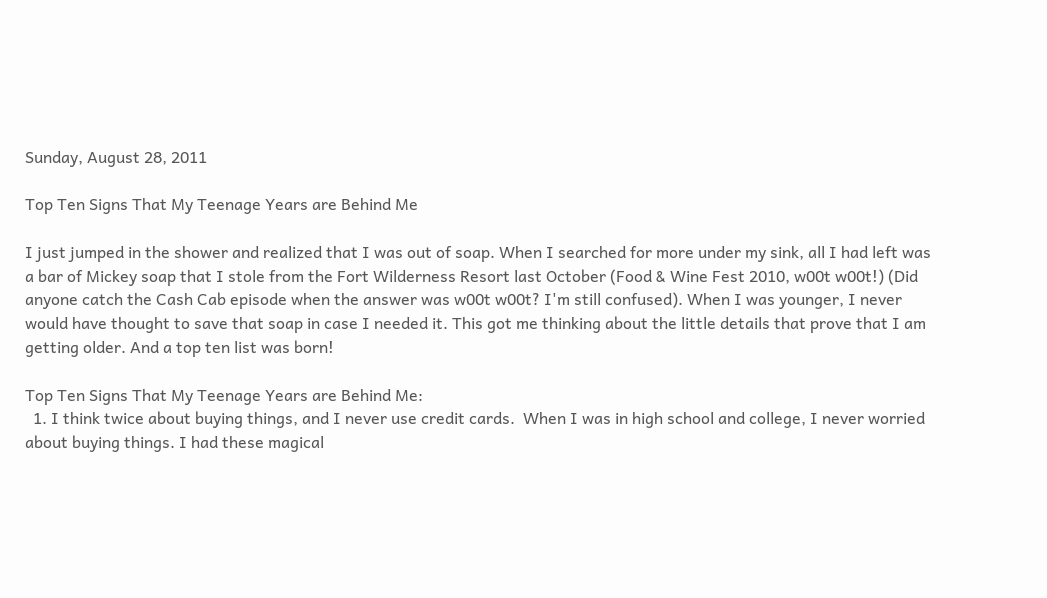Sunday, August 28, 2011

Top Ten Signs That My Teenage Years are Behind Me

I just jumped in the shower and realized that I was out of soap. When I searched for more under my sink, all I had left was a bar of Mickey soap that I stole from the Fort Wilderness Resort last October (Food & Wine Fest 2010, w00t w00t!) (Did anyone catch the Cash Cab episode when the answer was w00t w00t? I'm still confused). When I was younger, I never would have thought to save that soap in case I needed it. This got me thinking about the little details that prove that I am getting older. And a top ten list was born!

Top Ten Signs That My Teenage Years are Behind Me:
  1. I think twice about buying things, and I never use credit cards.  When I was in high school and college, I never worried about buying things. I had these magical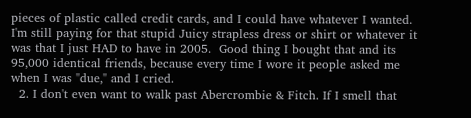pieces of plastic called credit cards, and I could have whatever I wanted. I'm still paying for that stupid Juicy strapless dress or shirt or whatever it was that I just HAD to have in 2005.  Good thing I bought that and its 95,000 identical friends, because every time I wore it people asked me when I was "due," and I cried.
  2. I don't even want to walk past Abercrombie & Fitch. If I smell that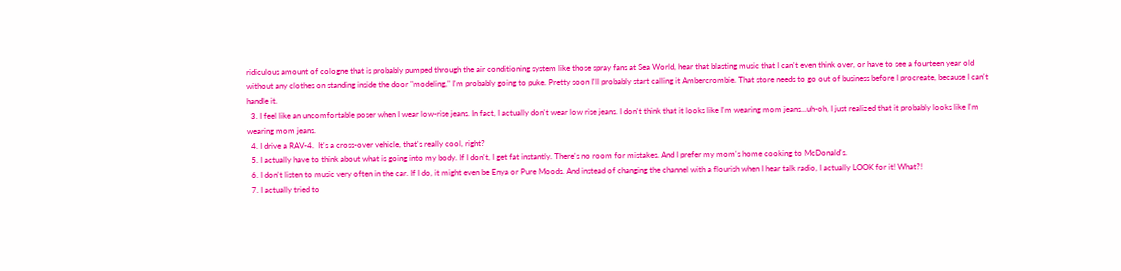ridiculous amount of cologne that is probably pumped through the air conditioning system like those spray fans at Sea World, hear that blasting music that I can't even think over, or have to see a fourteen year old without any clothes on standing inside the door "modeling," I'm probably going to puke. Pretty soon I'll probably start calling it Ambercrombie. That store needs to go out of business before I procreate, because I can't handle it.
  3. I feel like an uncomfortable poser when I wear low-rise jeans. In fact, I actually don't wear low rise jeans. I don't think that it looks like I'm wearing mom jeans...uh-oh, I just realized that it probably looks like I'm wearing mom jeans.
  4. I drive a RAV-4.  It's a cross-over vehicle, that's really cool, right?
  5. I actually have to think about what is going into my body. If I don't, I get fat instantly. There's no room for mistakes. And I prefer my mom's home cooking to McDonald's.
  6. I don't listen to music very often in the car. If I do, it might even be Enya or Pure Moods. And instead of changing the channel with a flourish when I hear talk radio, I actually LOOK for it! What?!
  7. I actually tried to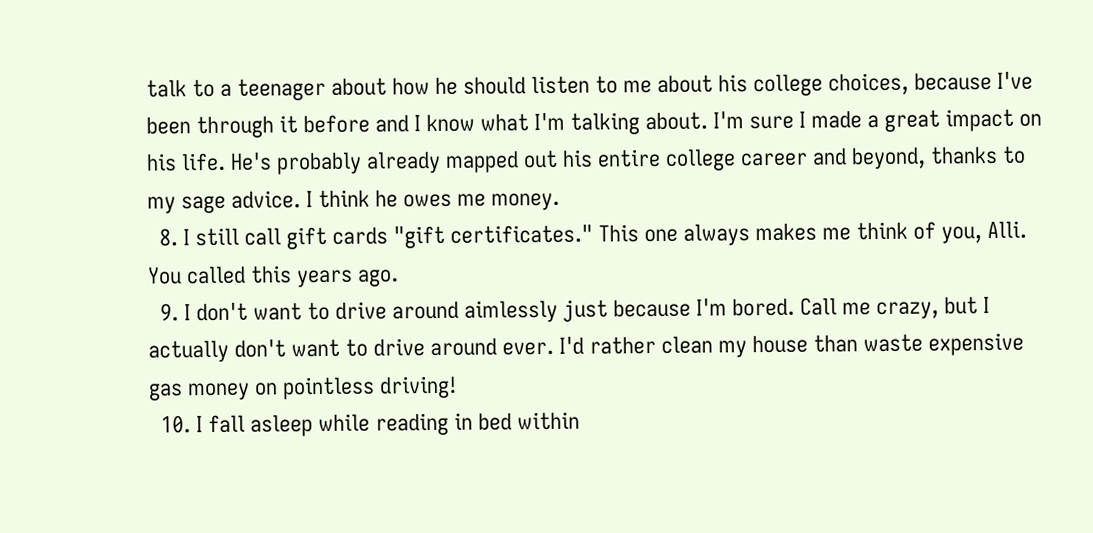talk to a teenager about how he should listen to me about his college choices, because I've been through it before and I know what I'm talking about. I'm sure I made a great impact on his life. He's probably already mapped out his entire college career and beyond, thanks to my sage advice. I think he owes me money.
  8. I still call gift cards "gift certificates." This one always makes me think of you, Alli. You called this years ago.
  9. I don't want to drive around aimlessly just because I'm bored. Call me crazy, but I actually don't want to drive around ever. I'd rather clean my house than waste expensive gas money on pointless driving!
  10. I fall asleep while reading in bed within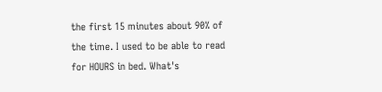the first 15 minutes about 90% of the time. I used to be able to read for HOURS in bed. What's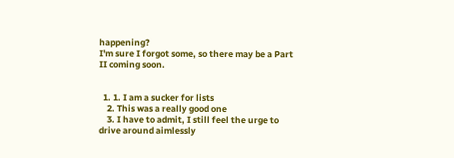happening?
I'm sure I forgot some, so there may be a Part II coming soon.


  1. 1. I am a sucker for lists
    2. This was a really good one
    3. I have to admit, I still feel the urge to drive around aimlessly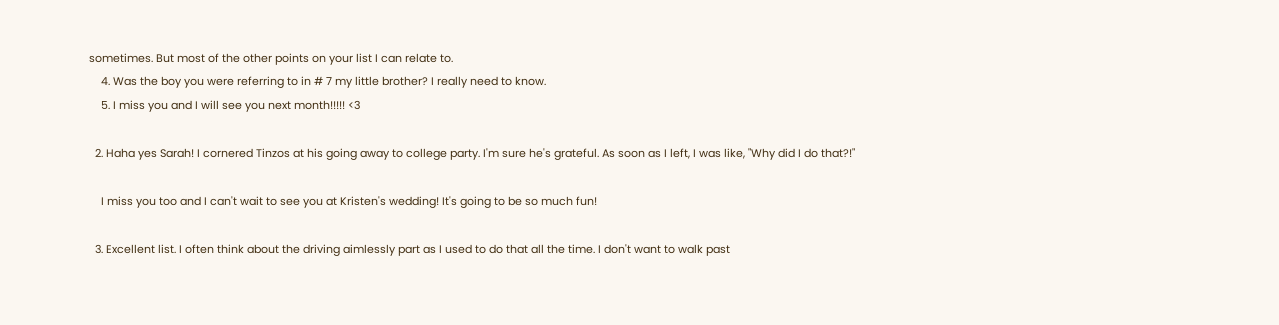sometimes. But most of the other points on your list I can relate to.
    4. Was the boy you were referring to in # 7 my little brother? I really need to know.
    5. I miss you and I will see you next month!!!!! <3

  2. Haha yes Sarah! I cornered Tinzos at his going away to college party. I'm sure he's grateful. As soon as I left, I was like, "Why did I do that?!"

    I miss you too and I can't wait to see you at Kristen's wedding! It's going to be so much fun!

  3. Excellent list. I often think about the driving aimlessly part as I used to do that all the time. I don't want to walk past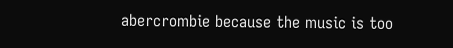abercrombie because the music is too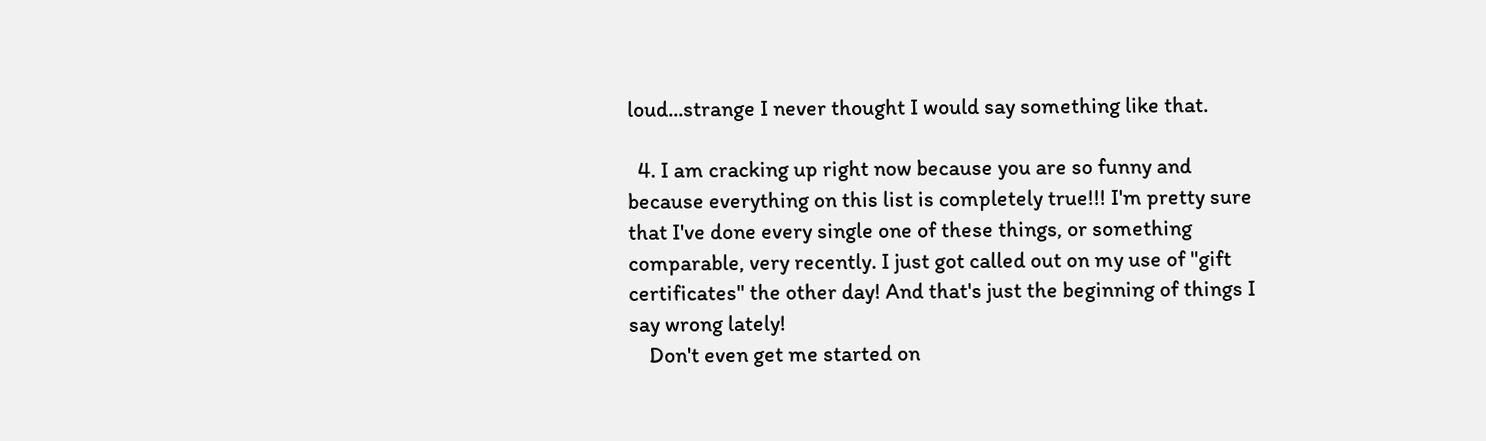loud...strange I never thought I would say something like that.

  4. I am cracking up right now because you are so funny and because everything on this list is completely true!!! I'm pretty sure that I've done every single one of these things, or something comparable, very recently. I just got called out on my use of "gift certificates" the other day! And that's just the beginning of things I say wrong lately!
    Don't even get me started on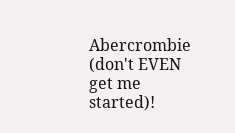Abercrombie (don't EVEN get me started)!